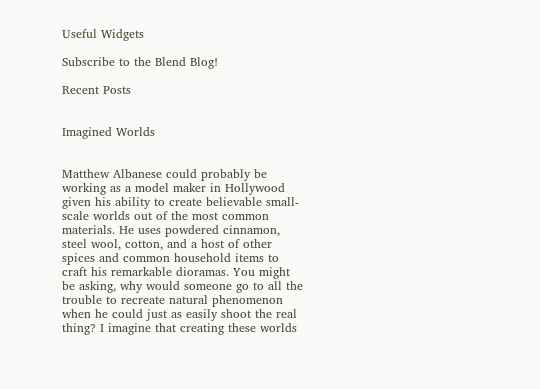Useful Widgets

Subscribe to the Blend Blog!

Recent Posts


Imagined Worlds


Matthew Albanese could probably be working as a model maker in Hollywood given his ability to create believable small-scale worlds out of the most common materials. He uses powdered cinnamon, steel wool, cotton, and a host of other spices and common household items to craft his remarkable dioramas. You might be asking, why would someone go to all the trouble to recreate natural phenomenon when he could just as easily shoot the real thing? I imagine that creating these worlds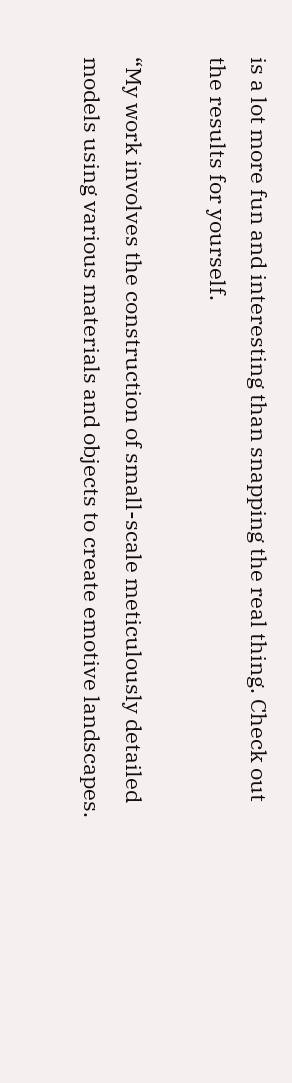is a lot more fun and interesting than snapping the real thing. Check out the results for yourself.

“My work involves the construction of small-scale meticulously detailed models using various materials and objects to create emotive landscapes.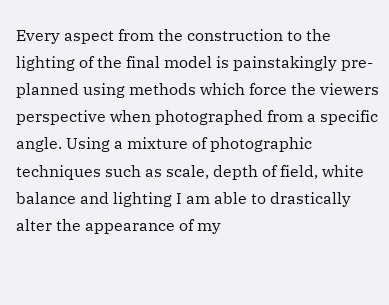Every aspect from the construction to the lighting of the final model is painstakingly pre-planned using methods which force the viewers perspective when photographed from a specific angle. Using a mixture of photographic techniques such as scale, depth of field, white balance and lighting I am able to drastically alter the appearance of my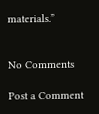materials.”


No Comments

Post a Comment